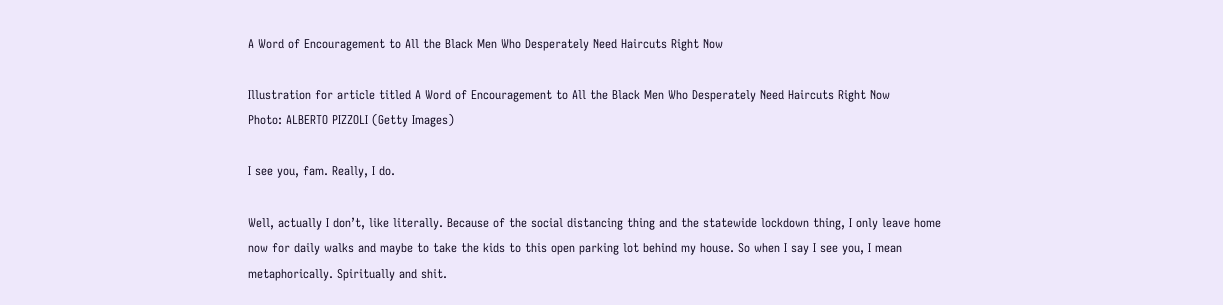A Word of Encouragement to All the Black Men Who Desperately Need Haircuts Right Now

Illustration for article titled A Word of Encouragement to All the Black Men Who Desperately Need Haircuts Right Now
Photo: ALBERTO PIZZOLI (Getty Images)

I see you, fam. Really, I do.

Well, actually I don’t, like literally. Because of the social distancing thing and the statewide lockdown thing, I only leave home now for daily walks and maybe to take the kids to this open parking lot behind my house. So when I say I see you, I mean metaphorically. Spiritually and shit.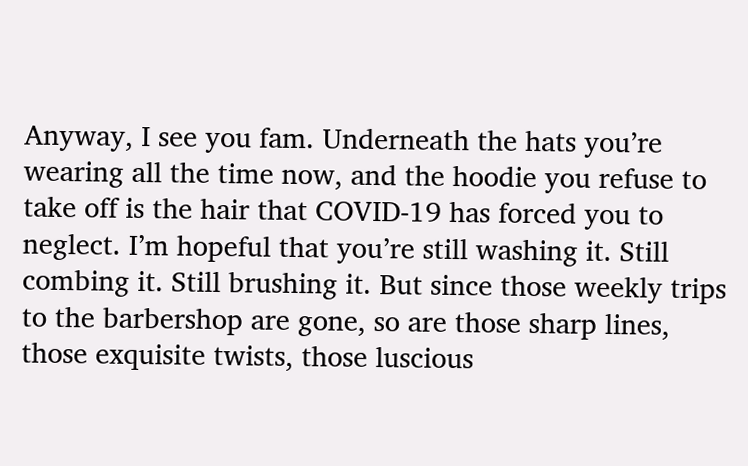Anyway, I see you fam. Underneath the hats you’re wearing all the time now, and the hoodie you refuse to take off is the hair that COVID-19 has forced you to neglect. I’m hopeful that you’re still washing it. Still combing it. Still brushing it. But since those weekly trips to the barbershop are gone, so are those sharp lines, those exquisite twists, those luscious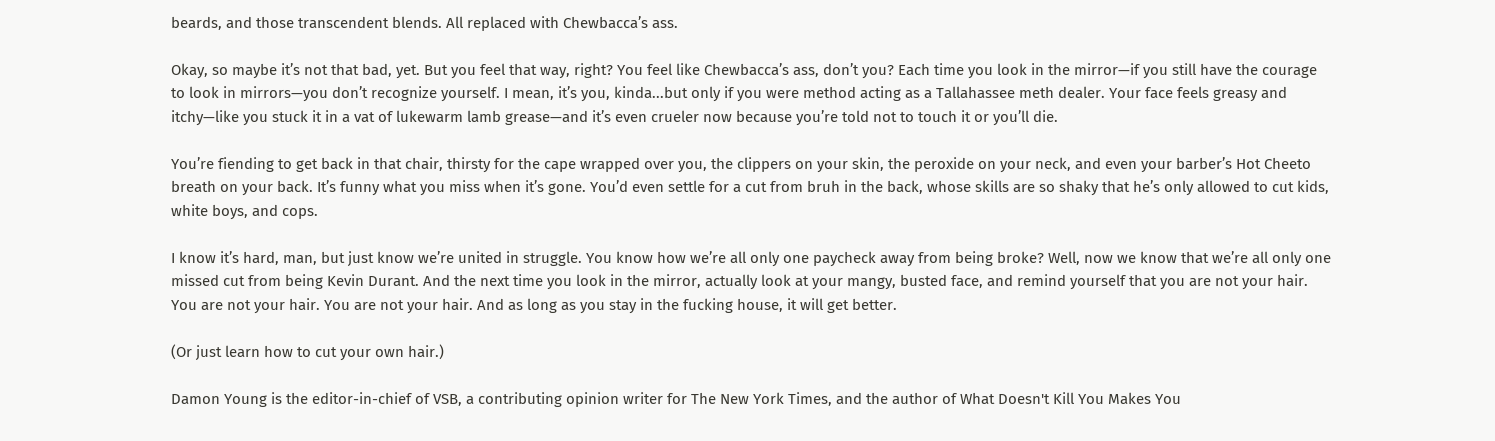beards, and those transcendent blends. All replaced with Chewbacca’s ass.

Okay, so maybe it’s not that bad, yet. But you feel that way, right? You feel like Chewbacca’s ass, don’t you? Each time you look in the mirror—if you still have the courage to look in mirrors—you don’t recognize yourself. I mean, it’s you, kinda...but only if you were method acting as a Tallahassee meth dealer. Your face feels greasy and itchy—like you stuck it in a vat of lukewarm lamb grease—and it’s even crueler now because you’re told not to touch it or you’ll die.

You’re fiending to get back in that chair, thirsty for the cape wrapped over you, the clippers on your skin, the peroxide on your neck, and even your barber’s Hot Cheeto breath on your back. It’s funny what you miss when it’s gone. You’d even settle for a cut from bruh in the back, whose skills are so shaky that he’s only allowed to cut kids, white boys, and cops.

I know it’s hard, man, but just know we’re united in struggle. You know how we’re all only one paycheck away from being broke? Well, now we know that we’re all only one missed cut from being Kevin Durant. And the next time you look in the mirror, actually look at your mangy, busted face, and remind yourself that you are not your hair. You are not your hair. You are not your hair. And as long as you stay in the fucking house, it will get better.

(Or just learn how to cut your own hair.)

Damon Young is the editor-in-chief of VSB, a contributing opinion writer for The New York Times, and the author of What Doesn't Kill You Makes You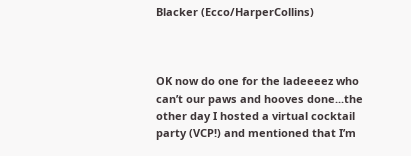Blacker (Ecco/HarperCollins)



OK now do one for the ladeeeez who can’t our paws and hooves done...the other day I hosted a virtual cocktail party (VCP!) and mentioned that I’m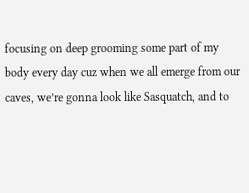focusing on deep grooming some part of my body every day cuz when we all emerge from our caves, we’re gonna look like Sasquatch, and to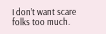I don’t want scare folks too much.